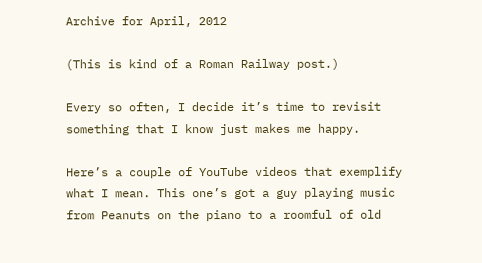Archive for April, 2012

(This is kind of a Roman Railway post.)

Every so often, I decide it’s time to revisit something that I know just makes me happy.

Here’s a couple of YouTube videos that exemplify what I mean. This one’s got a guy playing music from Peanuts on the piano to a roomful of old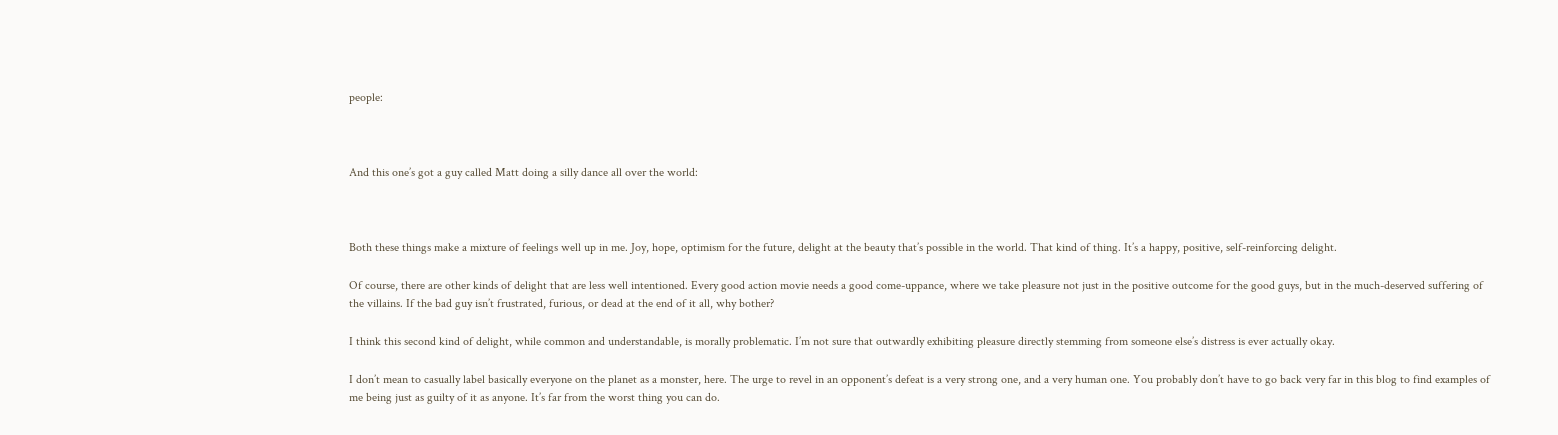people:



And this one’s got a guy called Matt doing a silly dance all over the world:



Both these things make a mixture of feelings well up in me. Joy, hope, optimism for the future, delight at the beauty that’s possible in the world. That kind of thing. It’s a happy, positive, self-reinforcing delight.

Of course, there are other kinds of delight that are less well intentioned. Every good action movie needs a good come-uppance, where we take pleasure not just in the positive outcome for the good guys, but in the much-deserved suffering of the villains. If the bad guy isn’t frustrated, furious, or dead at the end of it all, why bother?

I think this second kind of delight, while common and understandable, is morally problematic. I’m not sure that outwardly exhibiting pleasure directly stemming from someone else’s distress is ever actually okay.

I don’t mean to casually label basically everyone on the planet as a monster, here. The urge to revel in an opponent’s defeat is a very strong one, and a very human one. You probably don’t have to go back very far in this blog to find examples of me being just as guilty of it as anyone. It’s far from the worst thing you can do.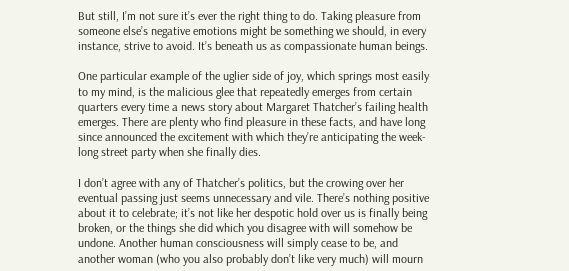But still, I’m not sure it’s ever the right thing to do. Taking pleasure from someone else’s negative emotions might be something we should, in every instance, strive to avoid. It’s beneath us as compassionate human beings.

One particular example of the uglier side of joy, which springs most easily to my mind, is the malicious glee that repeatedly emerges from certain quarters every time a news story about Margaret Thatcher’s failing health emerges. There are plenty who find pleasure in these facts, and have long since announced the excitement with which they’re anticipating the week-long street party when she finally dies.

I don’t agree with any of Thatcher’s politics, but the crowing over her eventual passing just seems unnecessary and vile. There’s nothing positive about it to celebrate; it’s not like her despotic hold over us is finally being broken, or the things she did which you disagree with will somehow be undone. Another human consciousness will simply cease to be, and another woman (who you also probably don’t like very much) will mourn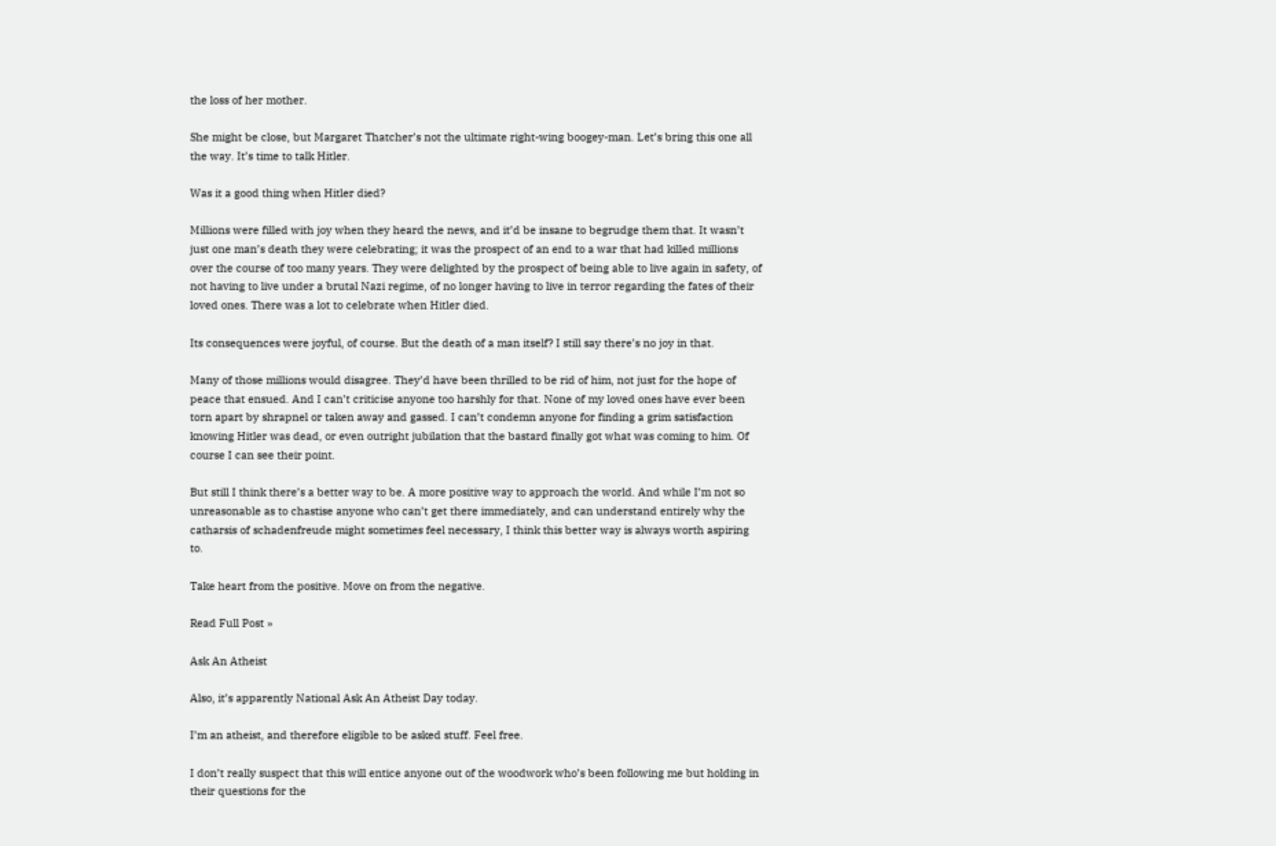the loss of her mother.

She might be close, but Margaret Thatcher’s not the ultimate right-wing boogey-man. Let’s bring this one all the way. It’s time to talk Hitler.

Was it a good thing when Hitler died?

Millions were filled with joy when they heard the news, and it’d be insane to begrudge them that. It wasn’t just one man’s death they were celebrating; it was the prospect of an end to a war that had killed millions over the course of too many years. They were delighted by the prospect of being able to live again in safety, of not having to live under a brutal Nazi regime, of no longer having to live in terror regarding the fates of their loved ones. There was a lot to celebrate when Hitler died.

Its consequences were joyful, of course. But the death of a man itself? I still say there’s no joy in that.

Many of those millions would disagree. They’d have been thrilled to be rid of him, not just for the hope of peace that ensued. And I can’t criticise anyone too harshly for that. None of my loved ones have ever been torn apart by shrapnel or taken away and gassed. I can’t condemn anyone for finding a grim satisfaction knowing Hitler was dead, or even outright jubilation that the bastard finally got what was coming to him. Of course I can see their point.

But still I think there’s a better way to be. A more positive way to approach the world. And while I’m not so unreasonable as to chastise anyone who can’t get there immediately, and can understand entirely why the catharsis of schadenfreude might sometimes feel necessary, I think this better way is always worth aspiring to.

Take heart from the positive. Move on from the negative.

Read Full Post »

Ask An Atheist

Also, it’s apparently National Ask An Atheist Day today.

I’m an atheist, and therefore eligible to be asked stuff. Feel free.

I don’t really suspect that this will entice anyone out of the woodwork who’s been following me but holding in their questions for the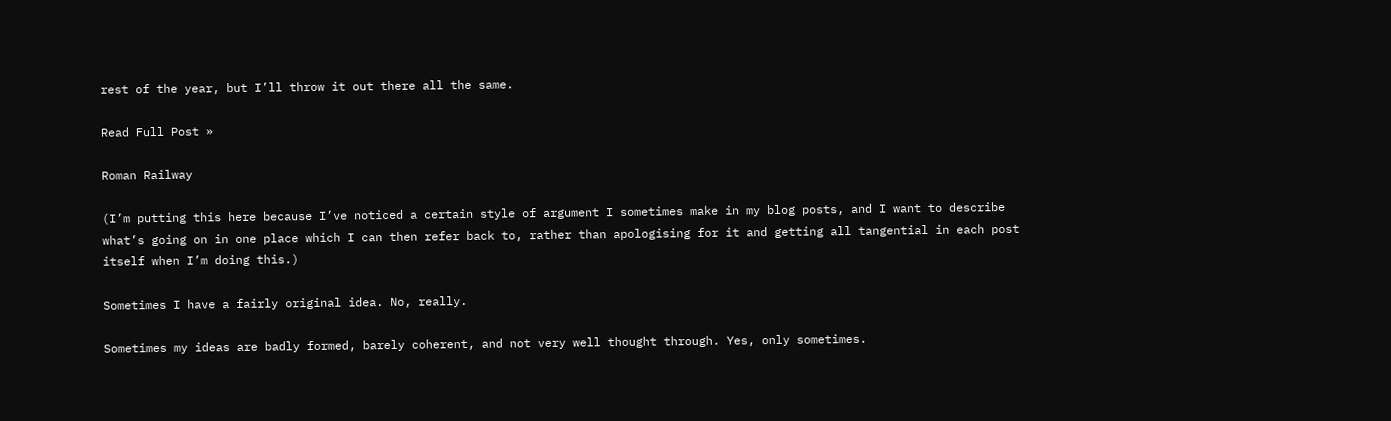rest of the year, but I’ll throw it out there all the same.

Read Full Post »

Roman Railway

(I’m putting this here because I’ve noticed a certain style of argument I sometimes make in my blog posts, and I want to describe what’s going on in one place which I can then refer back to, rather than apologising for it and getting all tangential in each post itself when I’m doing this.)

Sometimes I have a fairly original idea. No, really.

Sometimes my ideas are badly formed, barely coherent, and not very well thought through. Yes, only sometimes.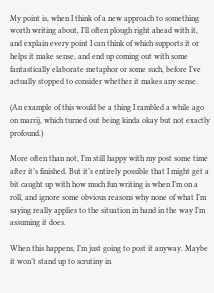My point is, when I think of a new approach to something worth writing about, I’ll often plough right ahead with it, and explain every point I can think of which supports it or helps it make sense, and end up coming out with some fantastically elaborate metaphor or some such, before I’ve actually stopped to consider whether it makes any sense.

(An example of this would be a thing I rambled a while ago on marrij, which turned out being kinda okay but not exactly profound.)

More often than not, I’m still happy with my post some time after it’s finished. But it’s entirely possible that I might get a bit caught up with how much fun writing is when I’m on a roll, and ignore some obvious reasons why none of what I’m saying really applies to the situation in hand in the way I’m assuming it does.

When this happens, I’m just going to post it anyway. Maybe it won’t stand up to scrutiny in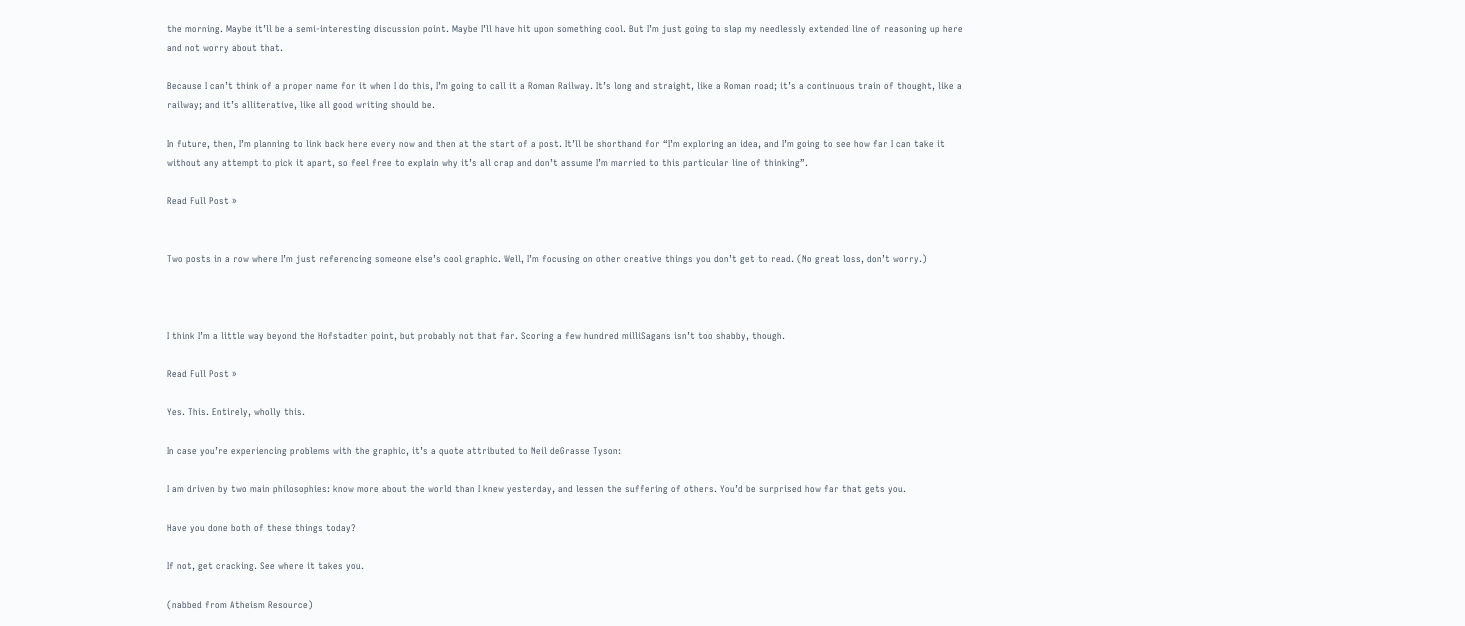the morning. Maybe it’ll be a semi-interesting discussion point. Maybe I’ll have hit upon something cool. But I’m just going to slap my needlessly extended line of reasoning up here and not worry about that.

Because I can’t think of a proper name for it when I do this, I’m going to call it a Roman Railway. It’s long and straight, like a Roman road; it’s a continuous train of thought, like a railway; and it’s alliterative, like all good writing should be.

In future, then, I’m planning to link back here every now and then at the start of a post. It’ll be shorthand for “I’m exploring an idea, and I’m going to see how far I can take it without any attempt to pick it apart, so feel free to explain why it’s all crap and don’t assume I’m married to this particular line of thinking”.

Read Full Post »


Two posts in a row where I’m just referencing someone else’s cool graphic. Well, I’m focusing on other creative things you don’t get to read. (No great loss, don’t worry.)



I think I’m a little way beyond the Hofstadter point, but probably not that far. Scoring a few hundred milliSagans isn’t too shabby, though.

Read Full Post »

Yes. This. Entirely, wholly this.

In case you’re experiencing problems with the graphic, it’s a quote attributed to Neil deGrasse Tyson:

I am driven by two main philosophies: know more about the world than I knew yesterday, and lessen the suffering of others. You’d be surprised how far that gets you.

Have you done both of these things today?

If not, get cracking. See where it takes you.

(nabbed from Atheism Resource)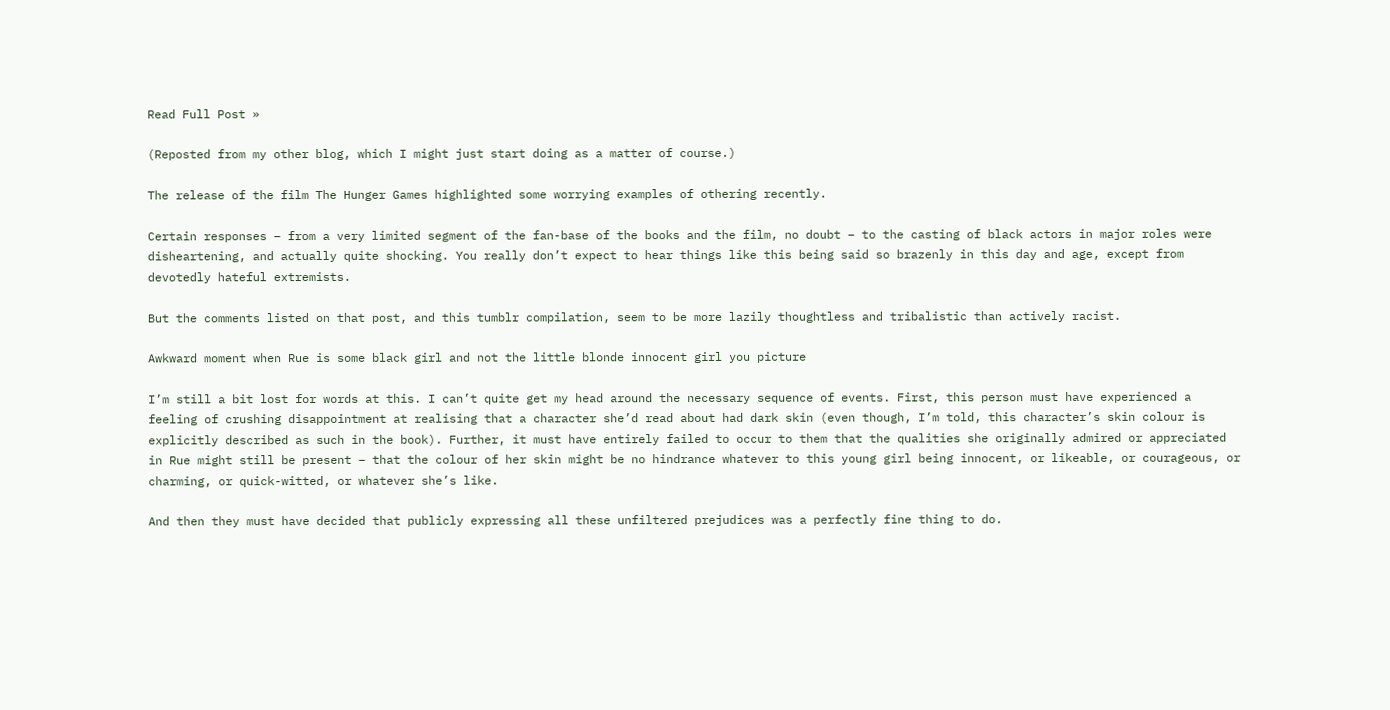Read Full Post »

(Reposted from my other blog, which I might just start doing as a matter of course.)

The release of the film The Hunger Games highlighted some worrying examples of othering recently.

Certain responses – from a very limited segment of the fan-base of the books and the film, no doubt – to the casting of black actors in major roles were disheartening, and actually quite shocking. You really don’t expect to hear things like this being said so brazenly in this day and age, except from devotedly hateful extremists.

But the comments listed on that post, and this tumblr compilation, seem to be more lazily thoughtless and tribalistic than actively racist.

Awkward moment when Rue is some black girl and not the little blonde innocent girl you picture

I’m still a bit lost for words at this. I can’t quite get my head around the necessary sequence of events. First, this person must have experienced a feeling of crushing disappointment at realising that a character she’d read about had dark skin (even though, I’m told, this character’s skin colour is explicitly described as such in the book). Further, it must have entirely failed to occur to them that the qualities she originally admired or appreciated in Rue might still be present – that the colour of her skin might be no hindrance whatever to this young girl being innocent, or likeable, or courageous, or charming, or quick-witted, or whatever she’s like.

And then they must have decided that publicly expressing all these unfiltered prejudices was a perfectly fine thing to do.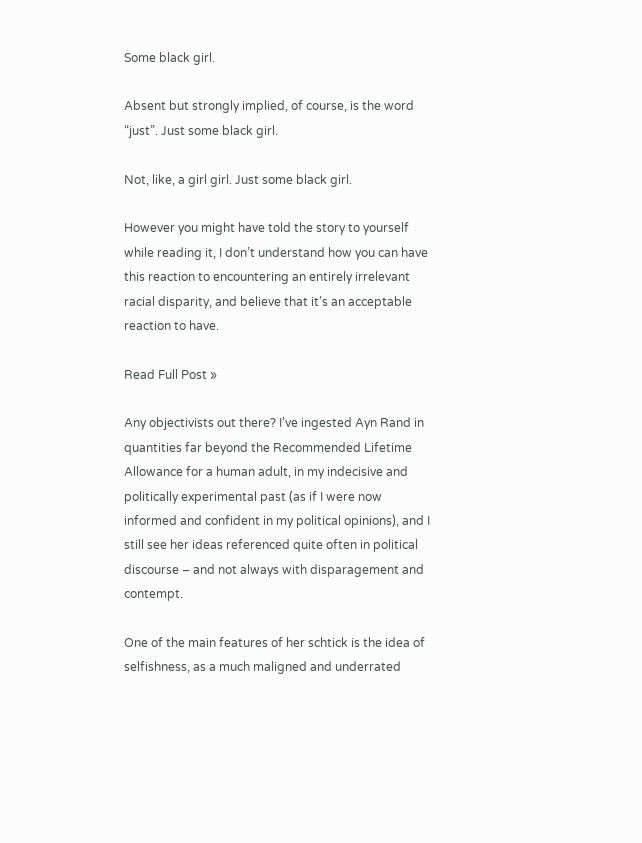Some black girl.

Absent but strongly implied, of course, is the word “just”. Just some black girl.

Not, like, a girl girl. Just some black girl.

However you might have told the story to yourself while reading it, I don’t understand how you can have this reaction to encountering an entirely irrelevant racial disparity, and believe that it’s an acceptable reaction to have.

Read Full Post »

Any objectivists out there? I’ve ingested Ayn Rand in quantities far beyond the Recommended Lifetime Allowance for a human adult, in my indecisive and politically experimental past (as if I were now informed and confident in my political opinions), and I still see her ideas referenced quite often in political discourse – and not always with disparagement and contempt.

One of the main features of her schtick is the idea of selfishness, as a much maligned and underrated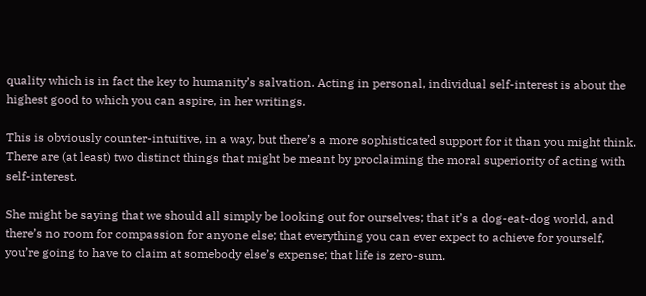quality which is in fact the key to humanity’s salvation. Acting in personal, individual self-interest is about the highest good to which you can aspire, in her writings.

This is obviously counter-intuitive, in a way, but there’s a more sophisticated support for it than you might think. There are (at least) two distinct things that might be meant by proclaiming the moral superiority of acting with self-interest.

She might be saying that we should all simply be looking out for ourselves; that it’s a dog-eat-dog world, and there’s no room for compassion for anyone else; that everything you can ever expect to achieve for yourself, you’re going to have to claim at somebody else’s expense; that life is zero-sum.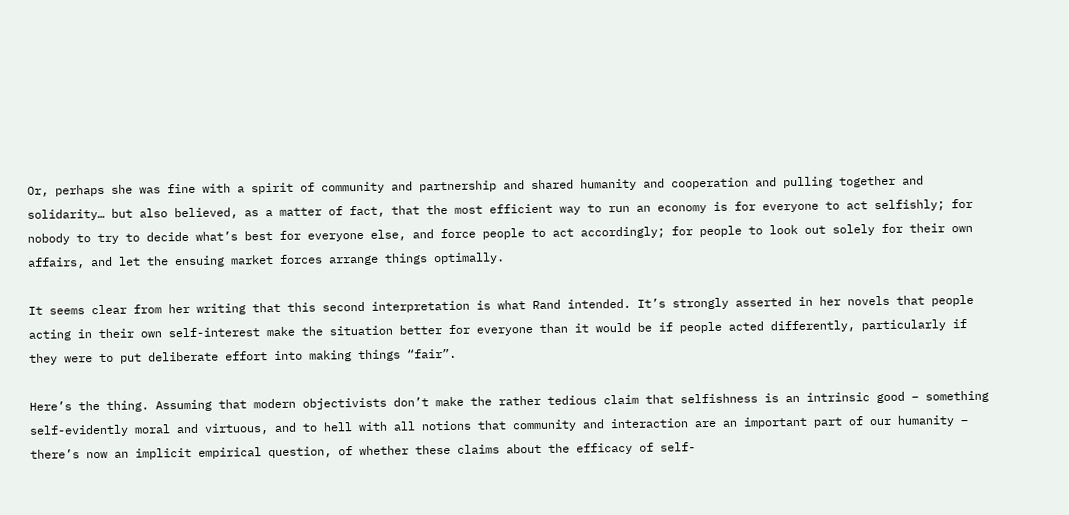Or, perhaps she was fine with a spirit of community and partnership and shared humanity and cooperation and pulling together and solidarity… but also believed, as a matter of fact, that the most efficient way to run an economy is for everyone to act selfishly; for nobody to try to decide what’s best for everyone else, and force people to act accordingly; for people to look out solely for their own affairs, and let the ensuing market forces arrange things optimally.

It seems clear from her writing that this second interpretation is what Rand intended. It’s strongly asserted in her novels that people acting in their own self-interest make the situation better for everyone than it would be if people acted differently, particularly if they were to put deliberate effort into making things “fair”.

Here’s the thing. Assuming that modern objectivists don’t make the rather tedious claim that selfishness is an intrinsic good – something self-evidently moral and virtuous, and to hell with all notions that community and interaction are an important part of our humanity – there’s now an implicit empirical question, of whether these claims about the efficacy of self-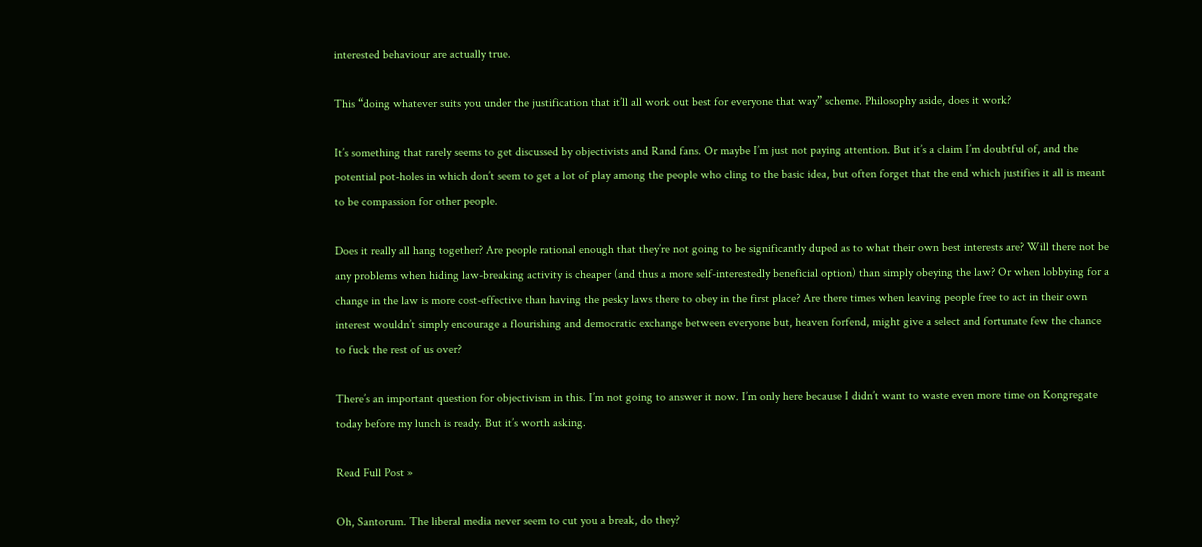interested behaviour are actually true.

This “doing whatever suits you under the justification that it’ll all work out best for everyone that way” scheme. Philosophy aside, does it work?

It’s something that rarely seems to get discussed by objectivists and Rand fans. Or maybe I’m just not paying attention. But it’s a claim I’m doubtful of, and the potential pot-holes in which don’t seem to get a lot of play among the people who cling to the basic idea, but often forget that the end which justifies it all is meant to be compassion for other people.

Does it really all hang together? Are people rational enough that they’re not going to be significantly duped as to what their own best interests are? Will there not be any problems when hiding law-breaking activity is cheaper (and thus a more self-interestedly beneficial option) than simply obeying the law? Or when lobbying for a change in the law is more cost-effective than having the pesky laws there to obey in the first place? Are there times when leaving people free to act in their own interest wouldn’t simply encourage a flourishing and democratic exchange between everyone but, heaven forfend, might give a select and fortunate few the chance to fuck the rest of us over?

There’s an important question for objectivism in this. I’m not going to answer it now. I’m only here because I didn’t want to waste even more time on Kongregate today before my lunch is ready. But it’s worth asking.

Read Full Post »

Oh, Santorum. The liberal media never seem to cut you a break, do they?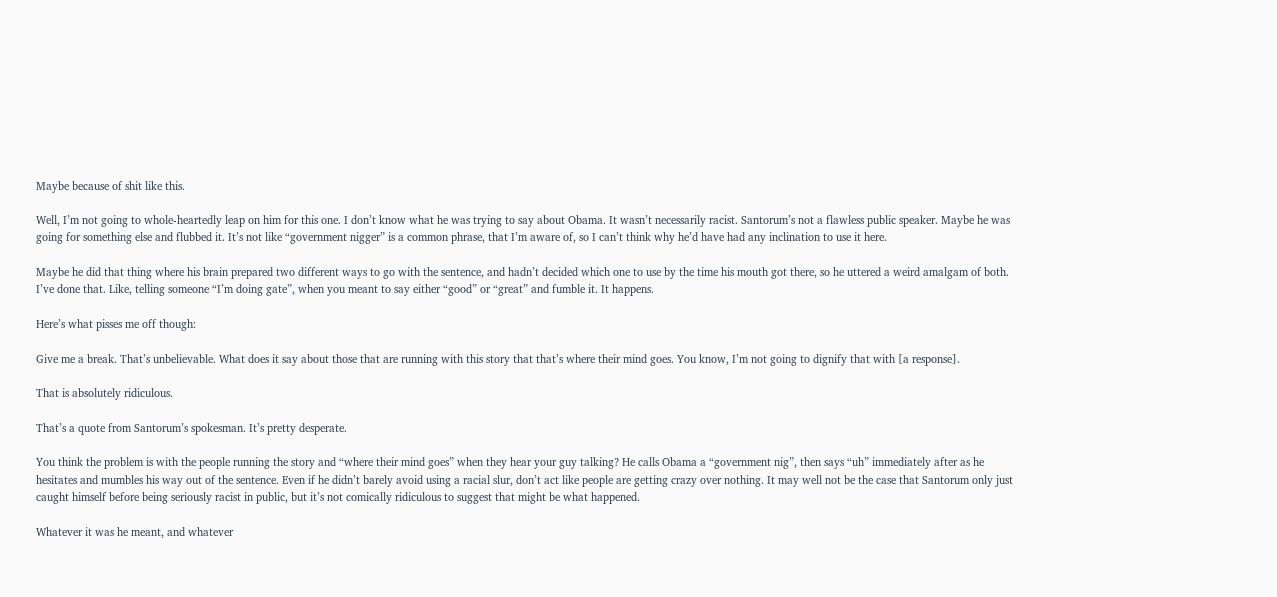Maybe because of shit like this.

Well, I’m not going to whole-heartedly leap on him for this one. I don’t know what he was trying to say about Obama. It wasn’t necessarily racist. Santorum’s not a flawless public speaker. Maybe he was going for something else and flubbed it. It’s not like “government nigger” is a common phrase, that I’m aware of, so I can’t think why he’d have had any inclination to use it here.

Maybe he did that thing where his brain prepared two different ways to go with the sentence, and hadn’t decided which one to use by the time his mouth got there, so he uttered a weird amalgam of both. I’ve done that. Like, telling someone “I’m doing gate”, when you meant to say either “good” or “great” and fumble it. It happens.

Here’s what pisses me off though:

Give me a break. That’s unbelievable. What does it say about those that are running with this story that that’s where their mind goes. You know, I’m not going to dignify that with [a response].

That is absolutely ridiculous.

That’s a quote from Santorum’s spokesman. It’s pretty desperate.

You think the problem is with the people running the story and “where their mind goes” when they hear your guy talking? He calls Obama a “government nig”, then says “uh” immediately after as he hesitates and mumbles his way out of the sentence. Even if he didn’t barely avoid using a racial slur, don’t act like people are getting crazy over nothing. It may well not be the case that Santorum only just caught himself before being seriously racist in public, but it’s not comically ridiculous to suggest that might be what happened.

Whatever it was he meant, and whatever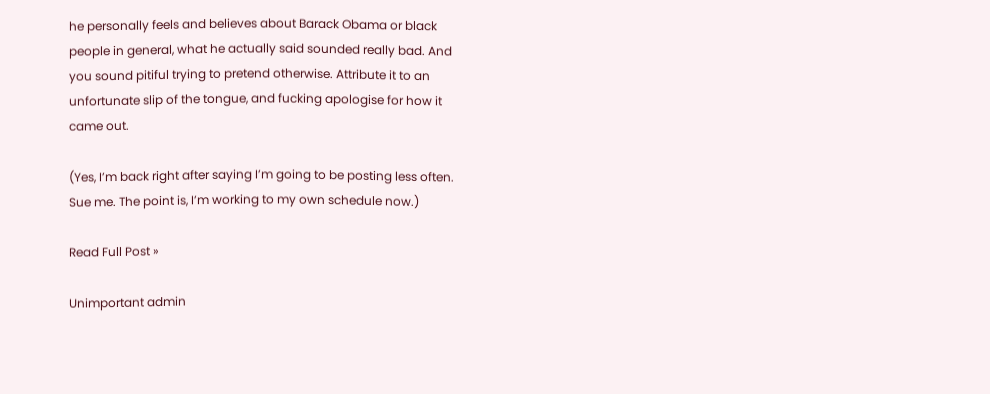he personally feels and believes about Barack Obama or black people in general, what he actually said sounded really bad. And you sound pitiful trying to pretend otherwise. Attribute it to an unfortunate slip of the tongue, and fucking apologise for how it came out.

(Yes, I’m back right after saying I’m going to be posting less often. Sue me. The point is, I’m working to my own schedule now.)

Read Full Post »

Unimportant admin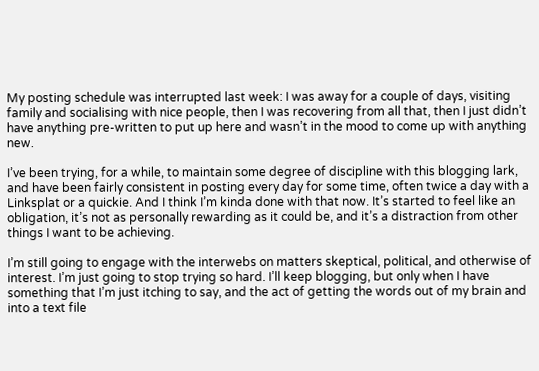My posting schedule was interrupted last week: I was away for a couple of days, visiting family and socialising with nice people, then I was recovering from all that, then I just didn’t have anything pre-written to put up here and wasn’t in the mood to come up with anything new.

I’ve been trying, for a while, to maintain some degree of discipline with this blogging lark, and have been fairly consistent in posting every day for some time, often twice a day with a Linksplat or a quickie. And I think I’m kinda done with that now. It’s started to feel like an obligation, it’s not as personally rewarding as it could be, and it’s a distraction from other things I want to be achieving.

I’m still going to engage with the interwebs on matters skeptical, political, and otherwise of interest. I’m just going to stop trying so hard. I’ll keep blogging, but only when I have something that I’m just itching to say, and the act of getting the words out of my brain and into a text file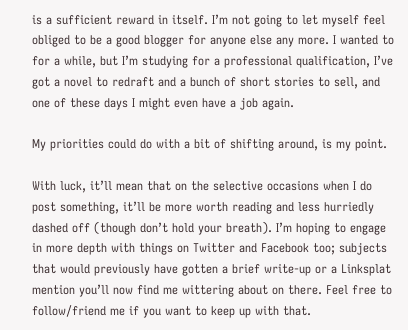is a sufficient reward in itself. I’m not going to let myself feel obliged to be a good blogger for anyone else any more. I wanted to for a while, but I’m studying for a professional qualification, I’ve got a novel to redraft and a bunch of short stories to sell, and one of these days I might even have a job again.

My priorities could do with a bit of shifting around, is my point.

With luck, it’ll mean that on the selective occasions when I do post something, it’ll be more worth reading and less hurriedly dashed off (though don’t hold your breath). I’m hoping to engage in more depth with things on Twitter and Facebook too; subjects that would previously have gotten a brief write-up or a Linksplat mention you’ll now find me wittering about on there. Feel free to follow/friend me if you want to keep up with that.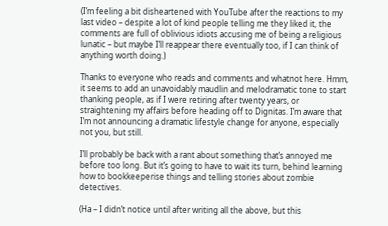(I’m feeling a bit disheartened with YouTube after the reactions to my last video – despite a lot of kind people telling me they liked it, the comments are full of oblivious idiots accusing me of being a religious lunatic – but maybe I’ll reappear there eventually too, if I can think of anything worth doing.)

Thanks to everyone who reads and comments and whatnot here. Hmm, it seems to add an unavoidably maudlin and melodramatic tone to start thanking people, as if I were retiring after twenty years, or straightening my affairs before heading off to Dignitas. I’m aware that I’m not announcing a dramatic lifestyle change for anyone, especially not you, but still.

I’ll probably be back with a rant about something that’s annoyed me before too long. But it’s going to have to wait its turn, behind learning how to bookkeeperise things and telling stories about zombie detectives.

(Ha – I didn’t notice until after writing all the above, but this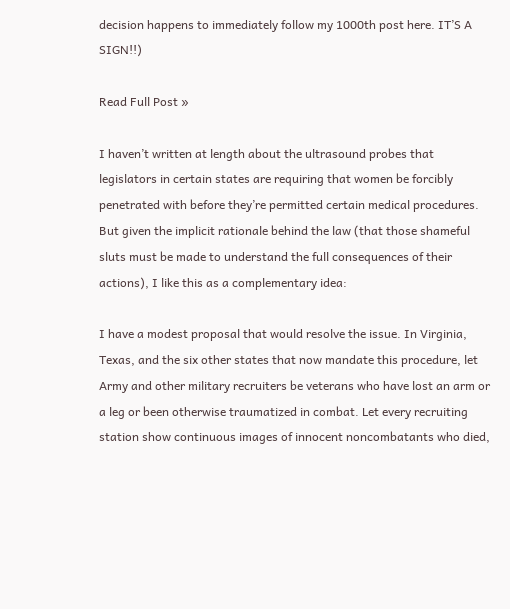decision happens to immediately follow my 1000th post here. IT’S A SIGN!!)

Read Full Post »

I haven’t written at length about the ultrasound probes that legislators in certain states are requiring that women be forcibly penetrated with before they’re permitted certain medical procedures. But given the implicit rationale behind the law (that those shameful sluts must be made to understand the full consequences of their actions), I like this as a complementary idea:

I have a modest proposal that would resolve the issue. In Virginia, Texas, and the six other states that now mandate this procedure, let Army and other military recruiters be veterans who have lost an arm or a leg or been otherwise traumatized in combat. Let every recruiting station show continuous images of innocent noncombatants who died,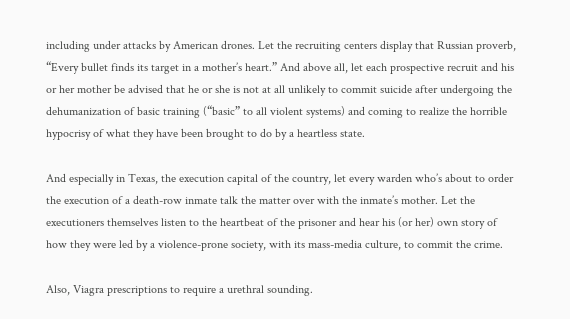including under attacks by American drones. Let the recruiting centers display that Russian proverb, “Every bullet finds its target in a mother’s heart.” And above all, let each prospective recruit and his or her mother be advised that he or she is not at all unlikely to commit suicide after undergoing the dehumanization of basic training (“basic” to all violent systems) and coming to realize the horrible hypocrisy of what they have been brought to do by a heartless state.

And especially in Texas, the execution capital of the country, let every warden who’s about to order the execution of a death-row inmate talk the matter over with the inmate’s mother. Let the executioners themselves listen to the heartbeat of the prisoner and hear his (or her) own story of how they were led by a violence-prone society, with its mass-media culture, to commit the crime.

Also, Viagra prescriptions to require a urethral sounding.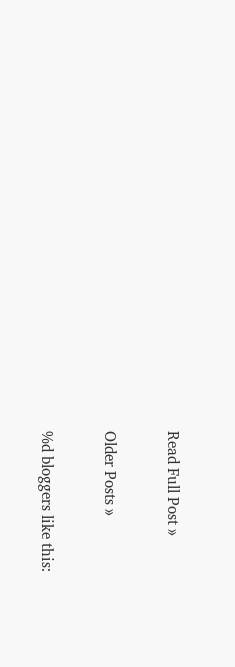Read Full Post »

Older Posts »

%d bloggers like this: